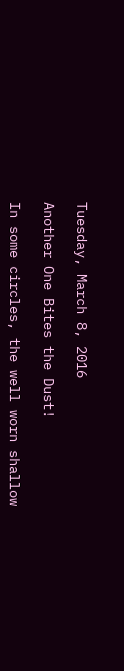Tuesday, March 8, 2016

Another One Bites the Dust!

In some circles, the well worn shallow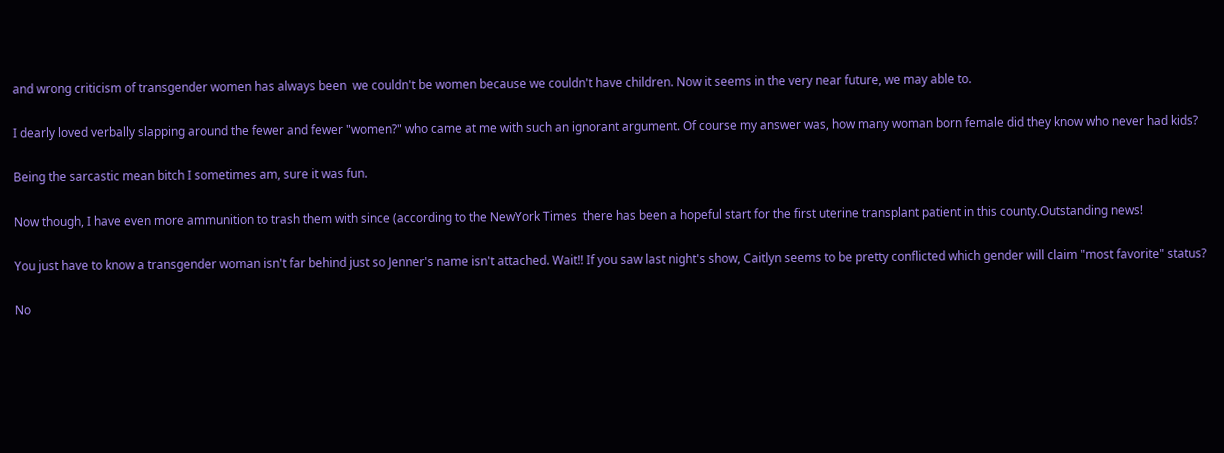and wrong criticism of transgender women has always been  we couldn't be women because we couldn't have children. Now it seems in the very near future, we may able to.

I dearly loved verbally slapping around the fewer and fewer "women?" who came at me with such an ignorant argument. Of course my answer was, how many woman born female did they know who never had kids?

Being the sarcastic mean bitch I sometimes am, sure it was fun.

Now though, I have even more ammunition to trash them with since (according to the NewYork Times  there has been a hopeful start for the first uterine transplant patient in this county.Outstanding news!

You just have to know a transgender woman isn't far behind just so Jenner's name isn't attached. Wait!! If you saw last night's show, Caitlyn seems to be pretty conflicted which gender will claim "most favorite" status?

No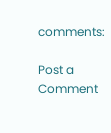comments:

Post a Comment